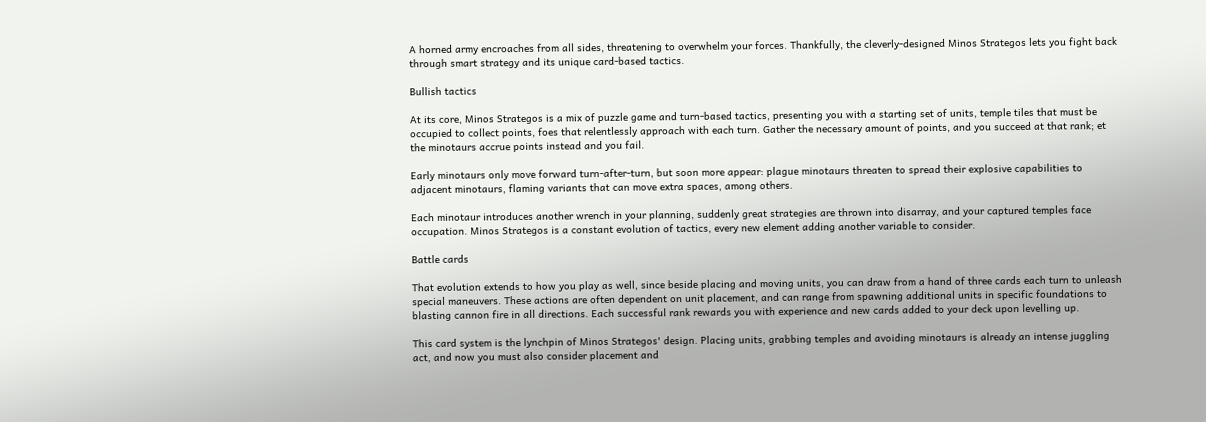A horned army encroaches from all sides, threatening to overwhelm your forces. Thankfully, the cleverly-designed Minos Strategos lets you fight back through smart strategy and its unique card-based tactics.

Bullish tactics

At its core, Minos Strategos is a mix of puzzle game and turn-based tactics, presenting you with a starting set of units, temple tiles that must be occupied to collect points, foes that relentlessly approach with each turn. Gather the necessary amount of points, and you succeed at that rank; et the minotaurs accrue points instead and you fail.

Early minotaurs only move forward turn-after-turn, but soon more appear: plague minotaurs threaten to spread their explosive capabilities to adjacent minotaurs, flaming variants that can move extra spaces, among others.

Each minotaur introduces another wrench in your planning, suddenly great strategies are thrown into disarray, and your captured temples face occupation. Minos Strategos is a constant evolution of tactics, every new element adding another variable to consider.

Battle cards

That evolution extends to how you play as well, since beside placing and moving units, you can draw from a hand of three cards each turn to unleash special maneuvers. These actions are often dependent on unit placement, and can range from spawning additional units in specific foundations to blasting cannon fire in all directions. Each successful rank rewards you with experience and new cards added to your deck upon levelling up.

This card system is the lynchpin of Minos Strategos' design. Placing units, grabbing temples and avoiding minotaurs is already an intense juggling act, and now you must also consider placement and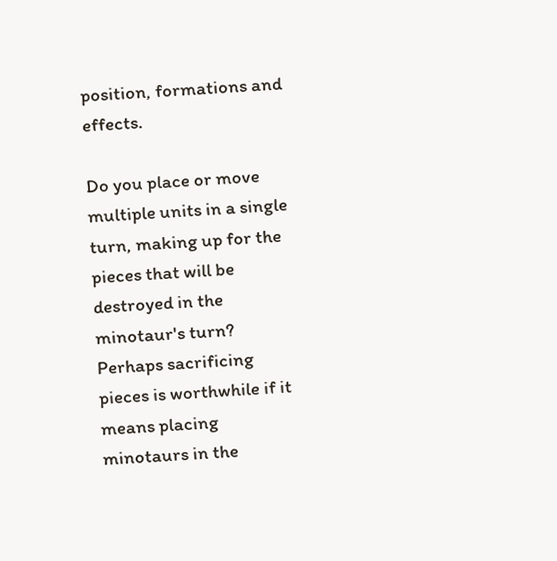position, formations and effects.

Do you place or move multiple units in a single turn, making up for the pieces that will be destroyed in the minotaur's turn? Perhaps sacrificing pieces is worthwhile if it means placing minotaurs in the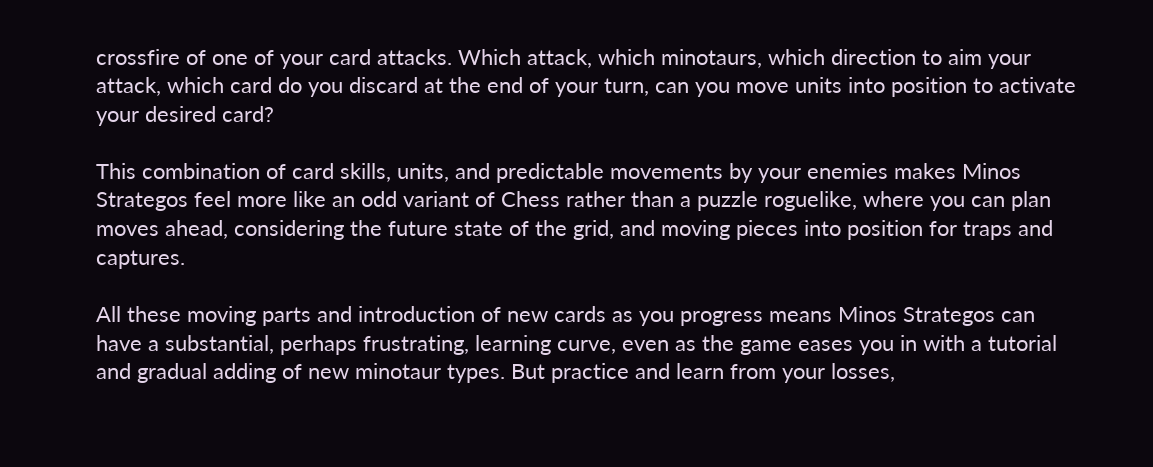crossfire of one of your card attacks. Which attack, which minotaurs, which direction to aim your attack, which card do you discard at the end of your turn, can you move units into position to activate your desired card?

This combination of card skills, units, and predictable movements by your enemies makes Minos Strategos feel more like an odd variant of Chess rather than a puzzle roguelike, where you can plan moves ahead, considering the future state of the grid, and moving pieces into position for traps and captures.

All these moving parts and introduction of new cards as you progress means Minos Strategos can have a substantial, perhaps frustrating, learning curve, even as the game eases you in with a tutorial and gradual adding of new minotaur types. But practice and learn from your losses,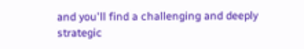and you'll find a challenging and deeply strategic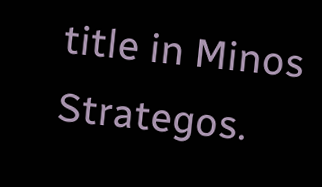title in Minos Strategos.